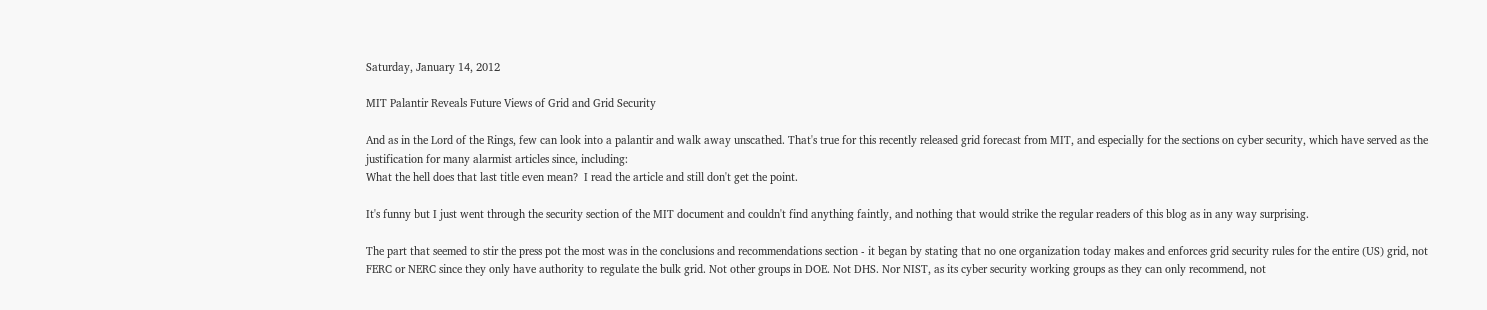Saturday, January 14, 2012

MIT Palantir Reveals Future Views of Grid and Grid Security

And as in the Lord of the Rings, few can look into a palantir and walk away unscathed. That's true for this recently released grid forecast from MIT, and especially for the sections on cyber security, which have served as the justification for many alarmist articles since, including:
What the hell does that last title even mean?  I read the article and still don't get the point.

It's funny but I just went through the security section of the MIT document and couldn't find anything faintly, and nothing that would strike the regular readers of this blog as in any way surprising.

The part that seemed to stir the press pot the most was in the conclusions and recommendations section - it began by stating that no one organization today makes and enforces grid security rules for the entire (US) grid, not FERC or NERC since they only have authority to regulate the bulk grid. Not other groups in DOE. Not DHS. Nor NIST, as its cyber security working groups as they can only recommend, not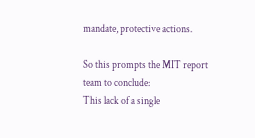mandate, protective actions.

So this prompts the MIT report team to conclude:
This lack of a single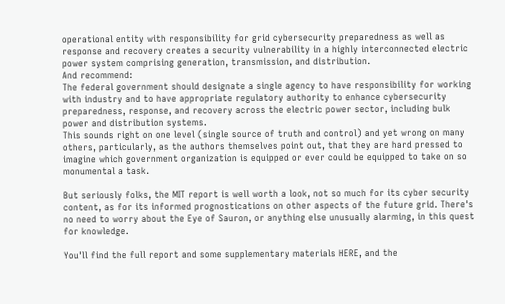operational entity with responsibility for grid cybersecurity preparedness as well as response and recovery creates a security vulnerability in a highly interconnected electric power system comprising generation, transmission, and distribution.
And recommend:
The federal government should designate a single agency to have responsibility for working with industry and to have appropriate regulatory authority to enhance cybersecurity preparedness, response, and recovery across the electric power sector, including bulk power and distribution systems.
This sounds right on one level (single source of truth and control) and yet wrong on many others, particularly, as the authors themselves point out, that they are hard pressed to imagine which government organization is equipped or ever could be equipped to take on so monumental a task.

But seriously folks, the MIT report is well worth a look, not so much for its cyber security content, as for its informed prognostications on other aspects of the future grid. There's no need to worry about the Eye of Sauron, or anything else unusually alarming, in this quest for knowledge.

You'll find the full report and some supplementary materials HERE, and the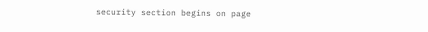security section begins on page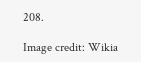208.

Image credit: Wikia